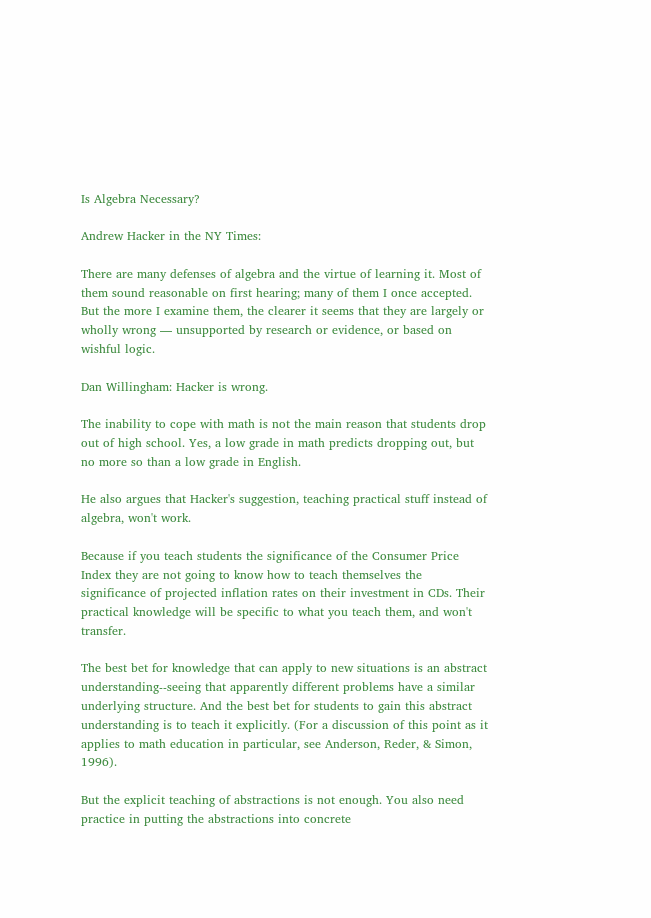Is Algebra Necessary?

Andrew Hacker in the NY Times:

There are many defenses of algebra and the virtue of learning it. Most of them sound reasonable on first hearing; many of them I once accepted. But the more I examine them, the clearer it seems that they are largely or wholly wrong — unsupported by research or evidence, or based on wishful logic.

Dan Willingham: Hacker is wrong.

The inability to cope with math is not the main reason that students drop out of high school. Yes, a low grade in math predicts dropping out, but no more so than a low grade in English.

He also argues that Hacker's suggestion, teaching practical stuff instead of algebra, won't work.

Because if you teach students the significance of the Consumer Price Index they are not going to know how to teach themselves the significance of projected inflation rates on their investment in CDs. Their practical knowledge will be specific to what you teach them, and won't transfer.

The best bet for knowledge that can apply to new situations is an abstract understanding--seeing that apparently different problems have a similar underlying structure. And the best bet for students to gain this abstract understanding is to teach it explicitly. (For a discussion of this point as it applies to math education in particular, see Anderson, Reder, & Simon, 1996).

But the explicit teaching of abstractions is not enough. You also need practice in putting the abstractions into concrete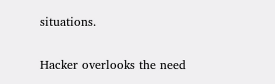situations.

Hacker overlooks the need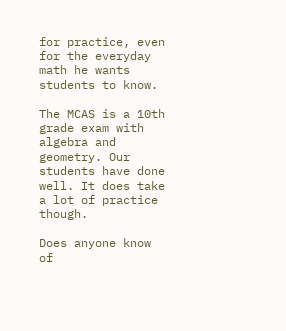for practice, even for the everyday math he wants students to know.

The MCAS is a 10th grade exam with algebra and geometry. Our students have done well. It does take a lot of practice though.

Does anyone know of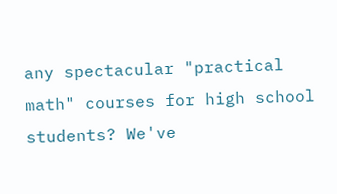any spectacular "practical math" courses for high school students? We've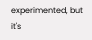experimented, but it's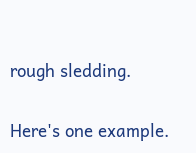rough sledding.

Here's one example.